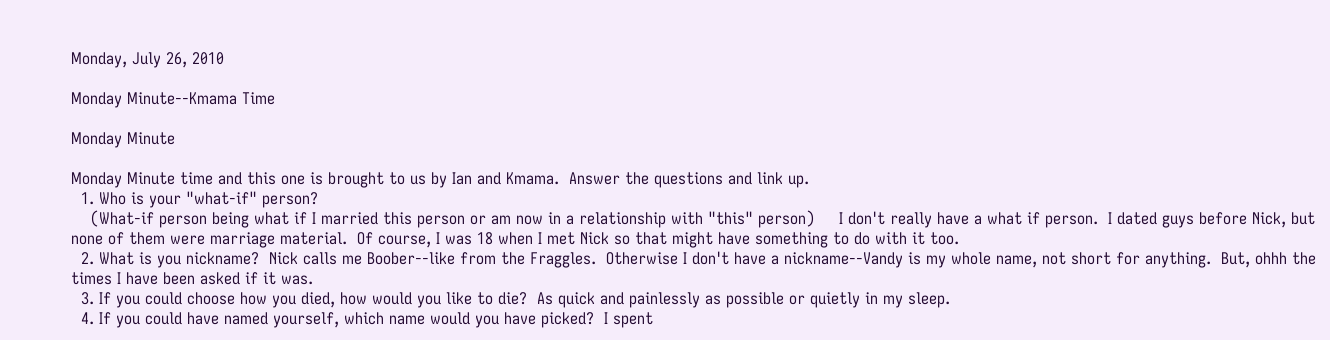Monday, July 26, 2010

Monday Minute--Kmama Time

Monday Minute

Monday Minute time and this one is brought to us by Ian and Kmama.  Answer the questions and link up.
  1. Who is your "what-if" person?
    (What-if person being what if I married this person or am now in a relationship with "this" person)     I don't really have a what if person.  I dated guys before Nick, but none of them were marriage material.  Of course, I was 18 when I met Nick so that might have something to do with it too.
  2. What is you nickname?  Nick calls me Boober--like from the Fraggles.  Otherwise I don't have a nickname--Vandy is my whole name, not short for anything.  But, ohhh the times I have been asked if it was.
  3. If you could choose how you died, how would you like to die?  As quick and painlessly as possible or quietly in my sleep.
  4. If you could have named yourself, which name would you have picked?  I spent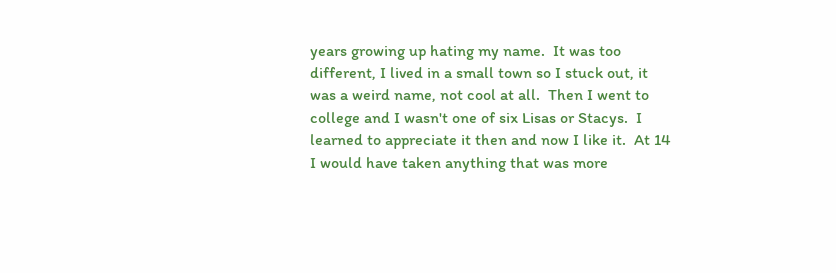years growing up hating my name.  It was too different, I lived in a small town so I stuck out, it was a weird name, not cool at all.  Then I went to college and I wasn't one of six Lisas or Stacys.  I learned to appreciate it then and now I like it.  At 14 I would have taken anything that was more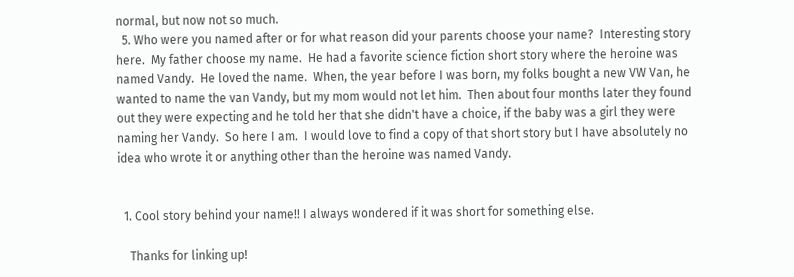normal, but now not so much.
  5. Who were you named after or for what reason did your parents choose your name?  Interesting story here.  My father choose my name.  He had a favorite science fiction short story where the heroine was named Vandy.  He loved the name.  When, the year before I was born, my folks bought a new VW Van, he wanted to name the van Vandy, but my mom would not let him.  Then about four months later they found out they were expecting and he told her that she didn't have a choice, if the baby was a girl they were naming her Vandy.  So here I am.  I would love to find a copy of that short story but I have absolutely no idea who wrote it or anything other than the heroine was named Vandy.


  1. Cool story behind your name!! I always wondered if it was short for something else.

    Thanks for linking up!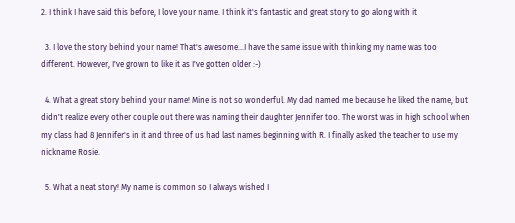2. I think I have said this before, I love your name. I think it's fantastic and great story to go along with it

  3. I love the story behind your name! That's awesome...I have the same issue with thinking my name was too different. However, I've grown to like it as I've gotten older :-)

  4. What a great story behind your name! Mine is not so wonderful. My dad named me because he liked the name, but didn't realize every other couple out there was naming their daughter Jennifer too. The worst was in high school when my class had 8 Jennifer's in it and three of us had last names beginning with R. I finally asked the teacher to use my nickname Rosie.

  5. What a neat story! My name is common so I always wished I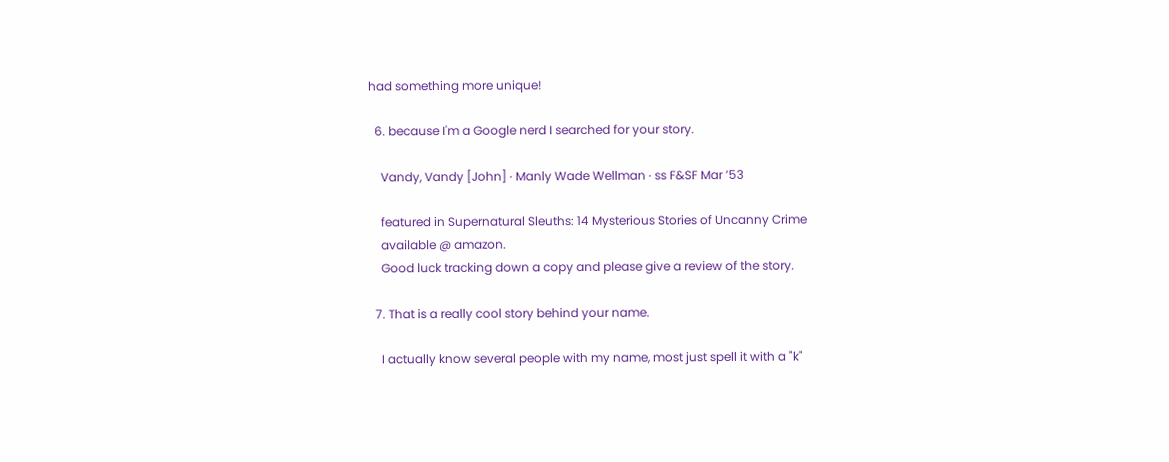had something more unique!

  6. because I'm a Google nerd I searched for your story.

    Vandy, Vandy [John] · Manly Wade Wellman · ss F&SF Mar ’53

    featured in Supernatural Sleuths: 14 Mysterious Stories of Uncanny Crime
    available @ amazon.
    Good luck tracking down a copy and please give a review of the story.

  7. That is a really cool story behind your name.

    I actually know several people with my name, most just spell it with a "k"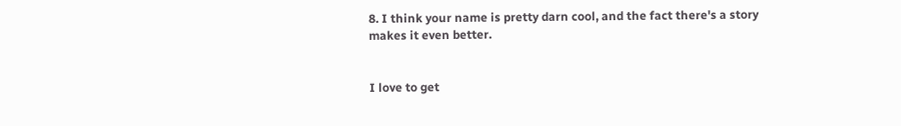8. I think your name is pretty darn cool, and the fact there's a story makes it even better.


I love to get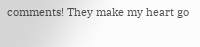comments! They make my heart go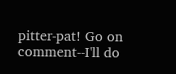pitter-pat! Go on comment--I'll do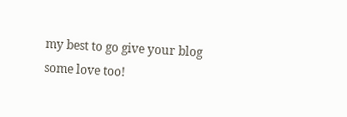my best to go give your blog some love too!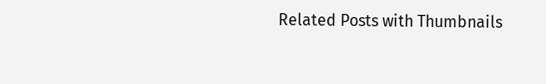Related Posts with Thumbnails